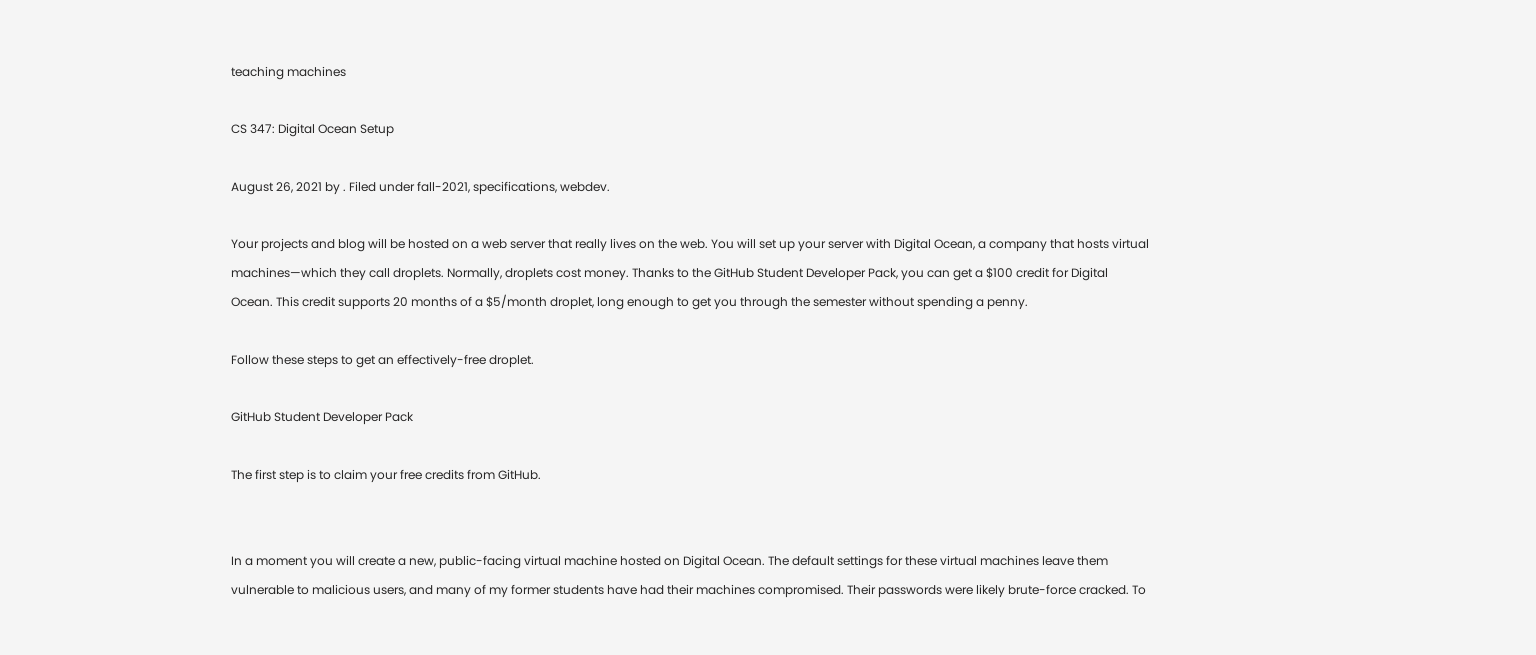teaching machines

CS 347: Digital Ocean Setup

August 26, 2021 by . Filed under fall-2021, specifications, webdev.

Your projects and blog will be hosted on a web server that really lives on the web. You will set up your server with Digital Ocean, a company that hosts virtual machines—which they call droplets. Normally, droplets cost money. Thanks to the GitHub Student Developer Pack, you can get a $100 credit for Digital Ocean. This credit supports 20 months of a $5/month droplet, long enough to get you through the semester without spending a penny.

Follow these steps to get an effectively-free droplet.

GitHub Student Developer Pack

The first step is to claim your free credits from GitHub.


In a moment you will create a new, public-facing virtual machine hosted on Digital Ocean. The default settings for these virtual machines leave them vulnerable to malicious users, and many of my former students have had their machines compromised. Their passwords were likely brute-force cracked. To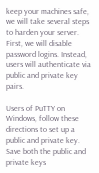keep your machines safe, we will take several steps to harden your server. First, we will disable password logins. Instead, users will authenticate via public and private key pairs.

Users of PuTTY on Windows, follow these directions to set up a public and private key. Save both the public and private keys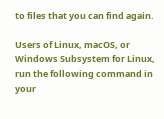to files that you can find again.

Users of Linux, macOS, or Windows Subsystem for Linux, run the following command in your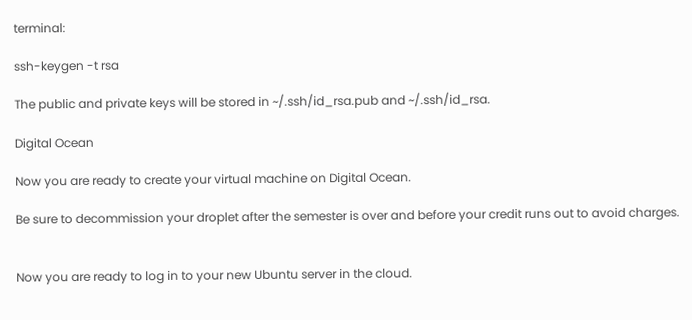terminal:

ssh-keygen -t rsa

The public and private keys will be stored in ~/.ssh/id_rsa.pub and ~/.ssh/id_rsa.

Digital Ocean

Now you are ready to create your virtual machine on Digital Ocean.

Be sure to decommission your droplet after the semester is over and before your credit runs out to avoid charges.


Now you are ready to log in to your new Ubuntu server in the cloud.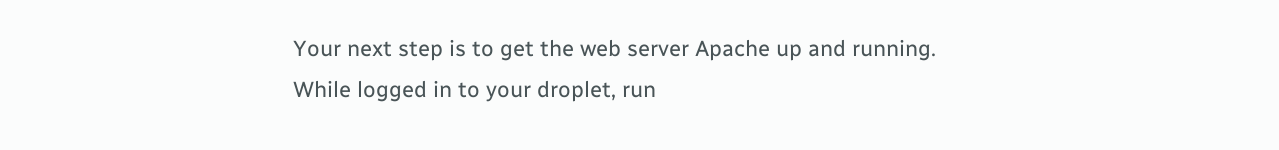Your next step is to get the web server Apache up and running. While logged in to your droplet, run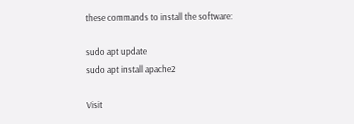these commands to install the software:

sudo apt update
sudo apt install apache2

Visit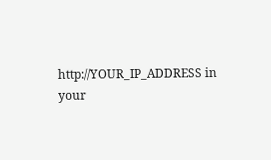http://YOUR_IP_ADDRESS in your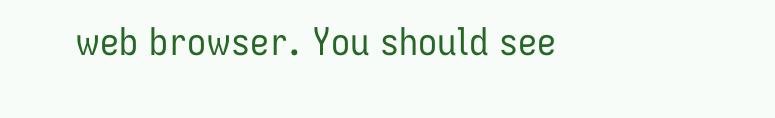web browser. You should see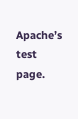Apache’s test page.